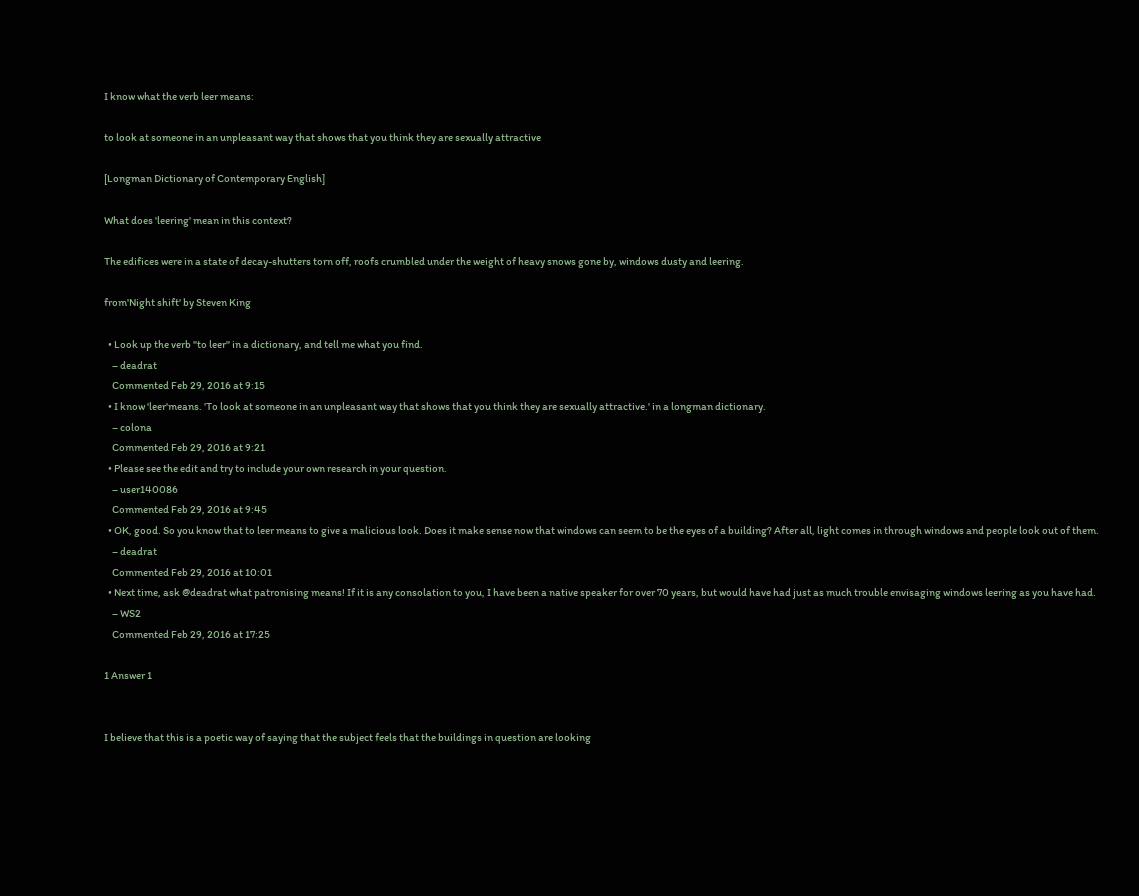I know what the verb leer means:

to look at someone in an unpleasant way that shows that you think they are sexually attractive

[Longman Dictionary of Contemporary English]

What does 'leering' mean in this context?

The edifices were in a state of decay-shutters torn off, roofs crumbled under the weight of heavy snows gone by, windows dusty and leering.

from'Night shift' by Steven King

  • Look up the verb "to leer" in a dictionary, and tell me what you find.
    – deadrat
    Commented Feb 29, 2016 at 9:15
  • I know 'leer'means. 'To look at someone in an unpleasant way that shows that you think they are sexually attractive.' in a longman dictionary.
    – colona
    Commented Feb 29, 2016 at 9:21
  • Please see the edit and try to include your own research in your question.
    – user140086
    Commented Feb 29, 2016 at 9:45
  • OK, good. So you know that to leer means to give a malicious look. Does it make sense now that windows can seem to be the eyes of a building? After all, light comes in through windows and people look out of them.
    – deadrat
    Commented Feb 29, 2016 at 10:01
  • Next time, ask @deadrat what patronising means! If it is any consolation to you, I have been a native speaker for over 70 years, but would have had just as much trouble envisaging windows leering as you have had.
    – WS2
    Commented Feb 29, 2016 at 17:25

1 Answer 1


I believe that this is a poetic way of saying that the subject feels that the buildings in question are looking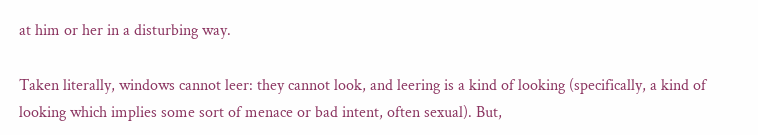at him or her in a disturbing way.

Taken literally, windows cannot leer: they cannot look, and leering is a kind of looking (specifically, a kind of looking which implies some sort of menace or bad intent, often sexual). But,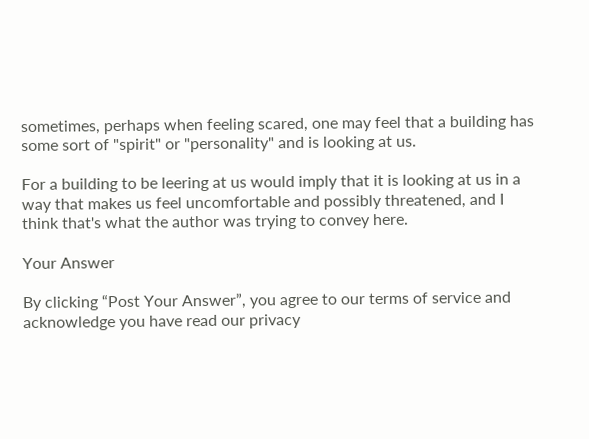sometimes, perhaps when feeling scared, one may feel that a building has some sort of "spirit" or "personality" and is looking at us.

For a building to be leering at us would imply that it is looking at us in a way that makes us feel uncomfortable and possibly threatened, and I think that's what the author was trying to convey here.

Your Answer

By clicking “Post Your Answer”, you agree to our terms of service and acknowledge you have read our privacy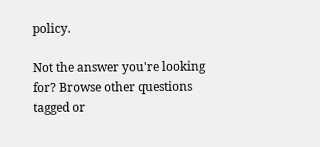policy.

Not the answer you're looking for? Browse other questions tagged or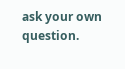ask your own question.